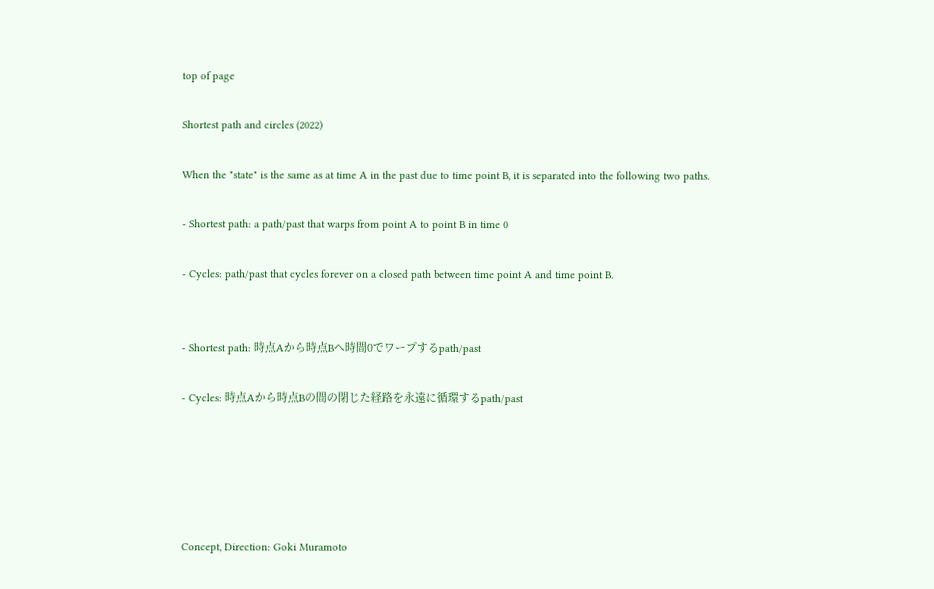top of page

Shortest path and circles (2022)

When the "state" is the same as at time A in the past due to time point B, it is separated into the following two paths.

- Shortest path: a path/past that warps from point A to point B in time 0

- Cycles: path/past that cycles forever on a closed path between time point A and time point B.


- Shortest path: 時点Aから時点Bへ時間0でワープするpath/past

- Cycles: 時点Aから時点Bの間の閉じた経路を永遠に循環するpath/past





Concept, Direction: Goki Muramoto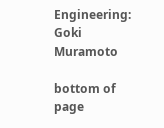Engineering: Goki Muramoto

bottom of page